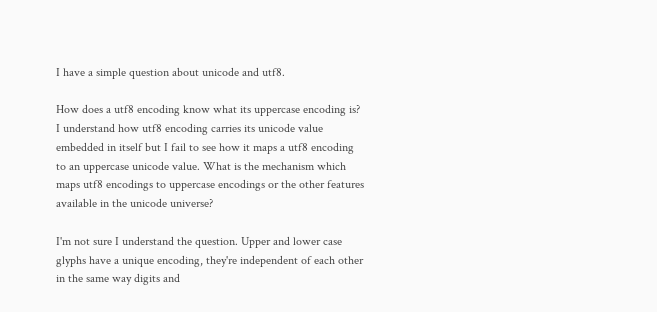I have a simple question about unicode and utf8.

How does a utf8 encoding know what its uppercase encoding is? I understand how utf8 encoding carries its unicode value embedded in itself but I fail to see how it maps a utf8 encoding to an uppercase unicode value. What is the mechanism which maps utf8 encodings to uppercase encodings or the other features available in the unicode universe?

I'm not sure I understand the question. Upper and lower case glyphs have a unique encoding, they're independent of each other in the same way digits and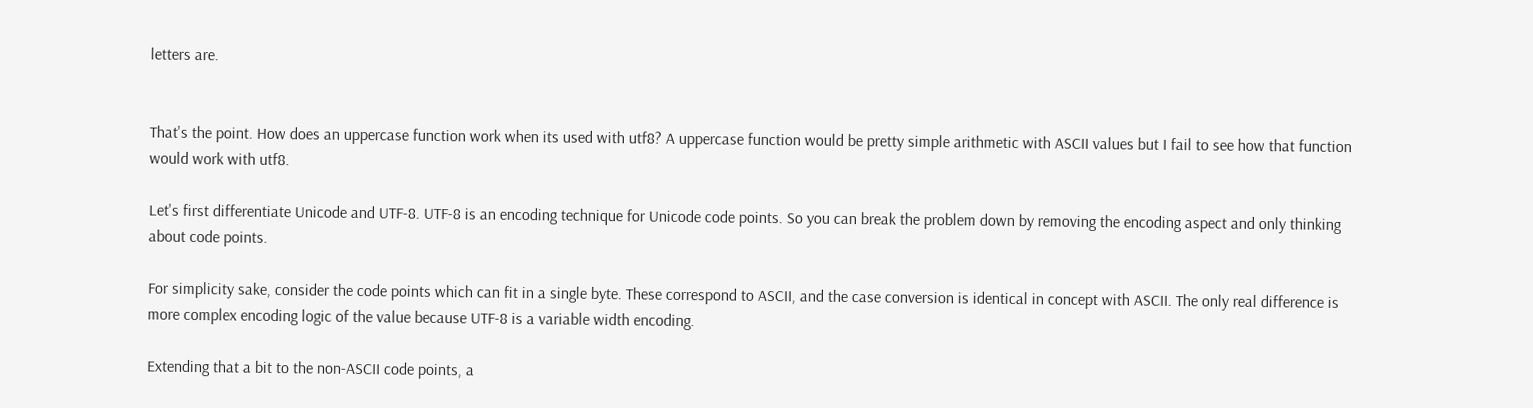letters are.


That's the point. How does an uppercase function work when its used with utf8? A uppercase function would be pretty simple arithmetic with ASCII values but I fail to see how that function would work with utf8.

Let's first differentiate Unicode and UTF-8. UTF-8 is an encoding technique for Unicode code points. So you can break the problem down by removing the encoding aspect and only thinking about code points.

For simplicity sake, consider the code points which can fit in a single byte. These correspond to ASCII, and the case conversion is identical in concept with ASCII. The only real difference is more complex encoding logic of the value because UTF-8 is a variable width encoding.

Extending that a bit to the non-ASCII code points, a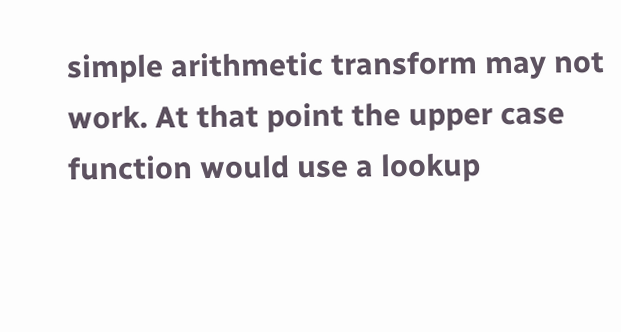simple arithmetic transform may not work. At that point the upper case function would use a lookup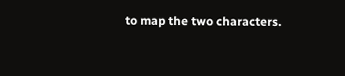to map the two characters.